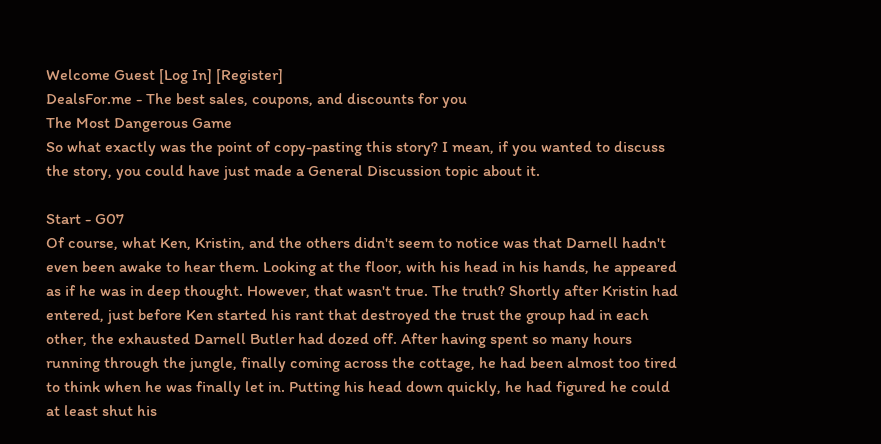Welcome Guest [Log In] [Register]
DealsFor.me - The best sales, coupons, and discounts for you
The Most Dangerous Game
So what exactly was the point of copy-pasting this story? I mean, if you wanted to discuss the story, you could have just made a General Discussion topic about it.

Start - G07
Of course, what Ken, Kristin, and the others didn't seem to notice was that Darnell hadn't even been awake to hear them. Looking at the floor, with his head in his hands, he appeared as if he was in deep thought. However, that wasn't true. The truth? Shortly after Kristin had entered, just before Ken started his rant that destroyed the trust the group had in each other, the exhausted Darnell Butler had dozed off. After having spent so many hours running through the jungle, finally coming across the cottage, he had been almost too tired to think when he was finally let in. Putting his head down quickly, he had figured he could at least shut his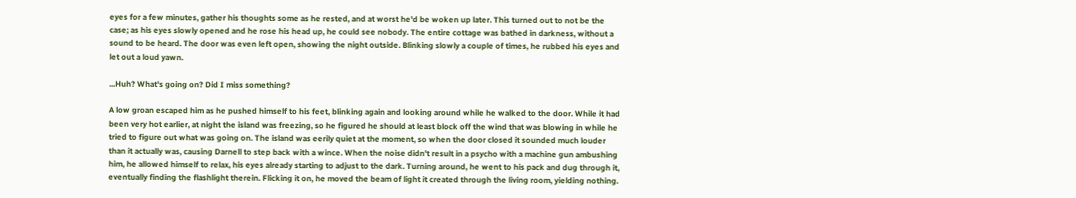eyes for a few minutes, gather his thoughts some as he rested, and at worst he'd be woken up later. This turned out to not be the case; as his eyes slowly opened and he rose his head up, he could see nobody. The entire cottage was bathed in darkness, without a sound to be heard. The door was even left open, showing the night outside. Blinking slowly a couple of times, he rubbed his eyes and let out a loud yawn.

...Huh? What's going on? Did I miss something?

A low groan escaped him as he pushed himself to his feet, blinking again and looking around while he walked to the door. While it had been very hot earlier, at night the island was freezing, so he figured he should at least block off the wind that was blowing in while he tried to figure out what was going on. The island was eerily quiet at the moment, so when the door closed it sounded much louder than it actually was, causing Darnell to step back with a wince. When the noise didn't result in a psycho with a machine gun ambushing him, he allowed himself to relax, his eyes already starting to adjust to the dark. Turning around, he went to his pack and dug through it, eventually finding the flashlight therein. Flicking it on, he moved the beam of light it created through the living room, yielding nothing.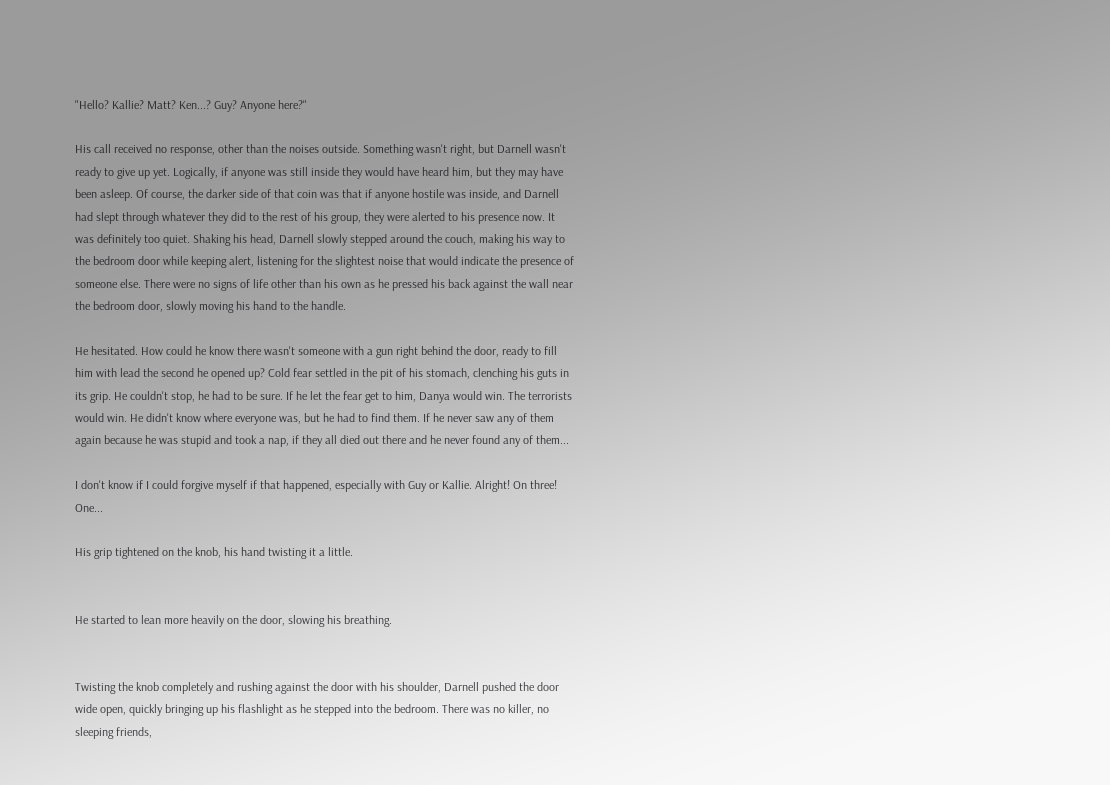"Hello? Kallie? Matt? Ken...? Guy? Anyone here?"

His call received no response, other than the noises outside. Something wasn't right, but Darnell wasn't ready to give up yet. Logically, if anyone was still inside they would have heard him, but they may have been asleep. Of course, the darker side of that coin was that if anyone hostile was inside, and Darnell had slept through whatever they did to the rest of his group, they were alerted to his presence now. It was definitely too quiet. Shaking his head, Darnell slowly stepped around the couch, making his way to the bedroom door while keeping alert, listening for the slightest noise that would indicate the presence of someone else. There were no signs of life other than his own as he pressed his back against the wall near the bedroom door, slowly moving his hand to the handle.

He hesitated. How could he know there wasn't someone with a gun right behind the door, ready to fill him with lead the second he opened up? Cold fear settled in the pit of his stomach, clenching his guts in its grip. He couldn't stop, he had to be sure. If he let the fear get to him, Danya would win. The terrorists would win. He didn't know where everyone was, but he had to find them. If he never saw any of them again because he was stupid and took a nap, if they all died out there and he never found any of them...

I don't know if I could forgive myself if that happened, especially with Guy or Kallie. Alright! On three! One...

His grip tightened on the knob, his hand twisting it a little.


He started to lean more heavily on the door, slowing his breathing.


Twisting the knob completely and rushing against the door with his shoulder, Darnell pushed the door wide open, quickly bringing up his flashlight as he stepped into the bedroom. There was no killer, no sleeping friends,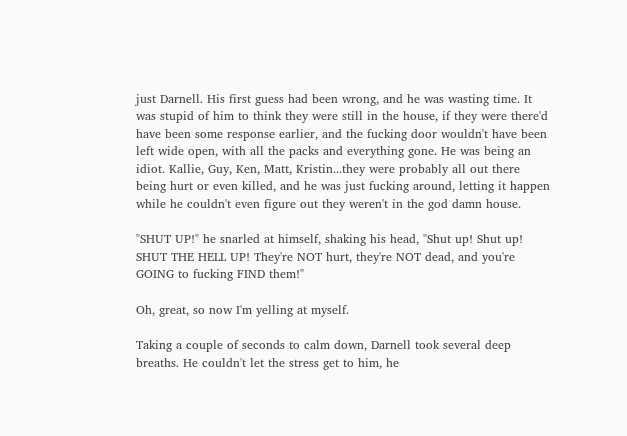just Darnell. His first guess had been wrong, and he was wasting time. It was stupid of him to think they were still in the house, if they were there'd have been some response earlier, and the fucking door wouldn't have been left wide open, with all the packs and everything gone. He was being an idiot. Kallie, Guy, Ken, Matt, Kristin...they were probably all out there being hurt or even killed, and he was just fucking around, letting it happen while he couldn't even figure out they weren't in the god damn house.

"SHUT UP!" he snarled at himself, shaking his head, "Shut up! Shut up! SHUT THE HELL UP! They're NOT hurt, they're NOT dead, and you're GOING to fucking FIND them!"

Oh, great, so now I'm yelling at myself.

Taking a couple of seconds to calm down, Darnell took several deep breaths. He couldn't let the stress get to him, he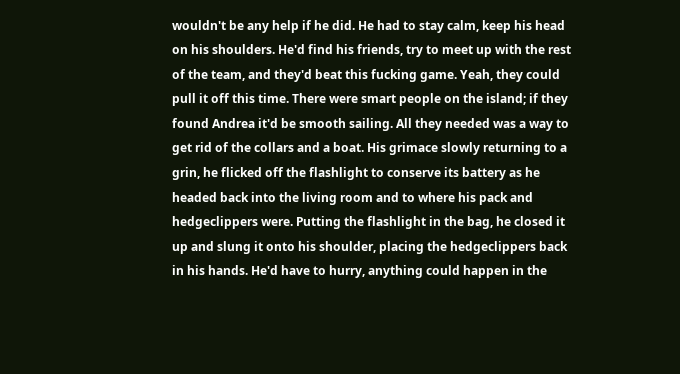wouldn't be any help if he did. He had to stay calm, keep his head on his shoulders. He'd find his friends, try to meet up with the rest of the team, and they'd beat this fucking game. Yeah, they could pull it off this time. There were smart people on the island; if they found Andrea it'd be smooth sailing. All they needed was a way to get rid of the collars and a boat. His grimace slowly returning to a grin, he flicked off the flashlight to conserve its battery as he headed back into the living room and to where his pack and hedgeclippers were. Putting the flashlight in the bag, he closed it up and slung it onto his shoulder, placing the hedgeclippers back in his hands. He'd have to hurry, anything could happen in the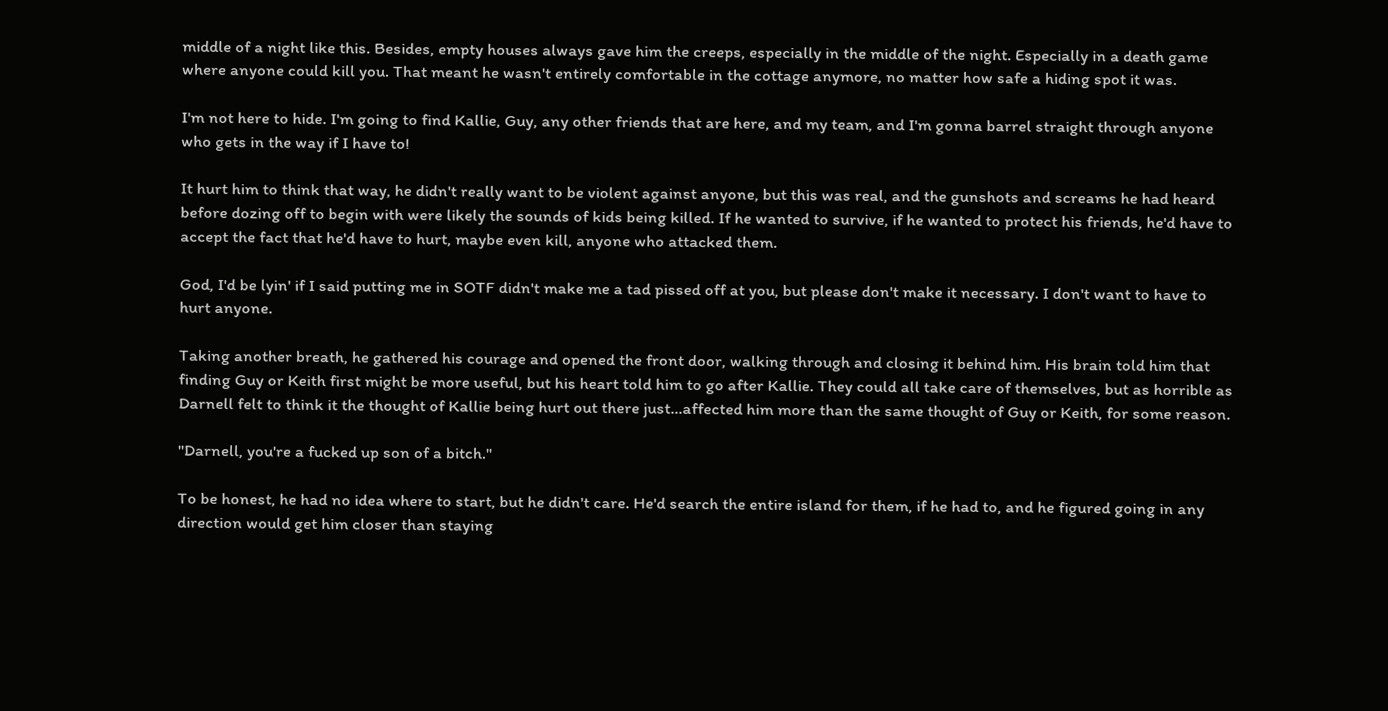middle of a night like this. Besides, empty houses always gave him the creeps, especially in the middle of the night. Especially in a death game where anyone could kill you. That meant he wasn't entirely comfortable in the cottage anymore, no matter how safe a hiding spot it was.

I'm not here to hide. I'm going to find Kallie, Guy, any other friends that are here, and my team, and I'm gonna barrel straight through anyone who gets in the way if I have to!

It hurt him to think that way, he didn't really want to be violent against anyone, but this was real, and the gunshots and screams he had heard before dozing off to begin with were likely the sounds of kids being killed. If he wanted to survive, if he wanted to protect his friends, he'd have to accept the fact that he'd have to hurt, maybe even kill, anyone who attacked them.

God, I'd be lyin' if I said putting me in SOTF didn't make me a tad pissed off at you, but please don't make it necessary. I don't want to have to hurt anyone.

Taking another breath, he gathered his courage and opened the front door, walking through and closing it behind him. His brain told him that finding Guy or Keith first might be more useful, but his heart told him to go after Kallie. They could all take care of themselves, but as horrible as Darnell felt to think it the thought of Kallie being hurt out there just...affected him more than the same thought of Guy or Keith, for some reason.

"Darnell, you're a fucked up son of a bitch."

To be honest, he had no idea where to start, but he didn't care. He'd search the entire island for them, if he had to, and he figured going in any direction would get him closer than staying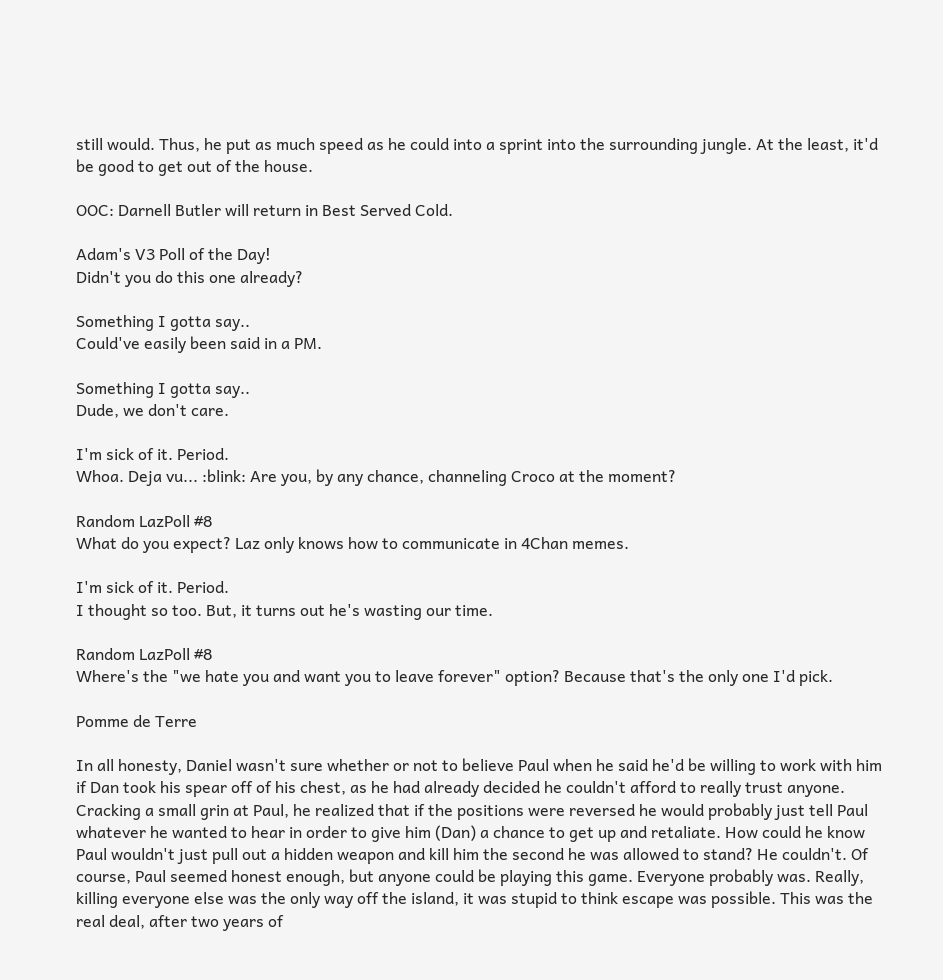still would. Thus, he put as much speed as he could into a sprint into the surrounding jungle. At the least, it'd be good to get out of the house.

OOC: Darnell Butler will return in Best Served Cold.

Adam's V3 Poll of the Day!
Didn't you do this one already?

Something I gotta say..
Could've easily been said in a PM.

Something I gotta say..
Dude, we don't care.

I'm sick of it. Period.
Whoa. Deja vu... :blink: Are you, by any chance, channeling Croco at the moment?

Random LazPoll #8
What do you expect? Laz only knows how to communicate in 4Chan memes.

I'm sick of it. Period.
I thought so too. But, it turns out he's wasting our time.

Random LazPoll #8
Where's the "we hate you and want you to leave forever" option? Because that's the only one I'd pick.

Pomme de Terre

In all honesty, Daniel wasn't sure whether or not to believe Paul when he said he'd be willing to work with him if Dan took his spear off of his chest, as he had already decided he couldn't afford to really trust anyone. Cracking a small grin at Paul, he realized that if the positions were reversed he would probably just tell Paul whatever he wanted to hear in order to give him (Dan) a chance to get up and retaliate. How could he know Paul wouldn't just pull out a hidden weapon and kill him the second he was allowed to stand? He couldn't. Of course, Paul seemed honest enough, but anyone could be playing this game. Everyone probably was. Really, killing everyone else was the only way off the island, it was stupid to think escape was possible. This was the real deal, after two years of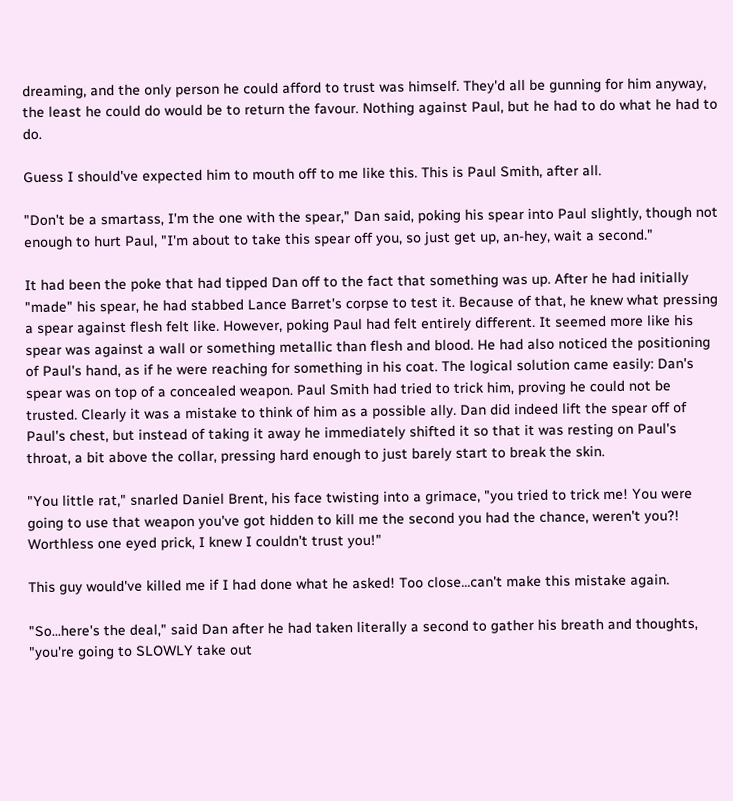dreaming, and the only person he could afford to trust was himself. They'd all be gunning for him anyway, the least he could do would be to return the favour. Nothing against Paul, but he had to do what he had to do.

Guess I should've expected him to mouth off to me like this. This is Paul Smith, after all.

"Don't be a smartass, I'm the one with the spear," Dan said, poking his spear into Paul slightly, though not enough to hurt Paul, "I'm about to take this spear off you, so just get up, an-hey, wait a second."

It had been the poke that had tipped Dan off to the fact that something was up. After he had initially "made" his spear, he had stabbed Lance Barret's corpse to test it. Because of that, he knew what pressing a spear against flesh felt like. However, poking Paul had felt entirely different. It seemed more like his spear was against a wall or something metallic than flesh and blood. He had also noticed the positioning of Paul's hand, as if he were reaching for something in his coat. The logical solution came easily: Dan's spear was on top of a concealed weapon. Paul Smith had tried to trick him, proving he could not be trusted. Clearly it was a mistake to think of him as a possible ally. Dan did indeed lift the spear off of Paul's chest, but instead of taking it away he immediately shifted it so that it was resting on Paul's throat, a bit above the collar, pressing hard enough to just barely start to break the skin.

"You little rat," snarled Daniel Brent, his face twisting into a grimace, "you tried to trick me! You were going to use that weapon you've got hidden to kill me the second you had the chance, weren't you?! Worthless one eyed prick, I knew I couldn't trust you!"

This guy would've killed me if I had done what he asked! Too close...can't make this mistake again.

"So...here's the deal," said Dan after he had taken literally a second to gather his breath and thoughts, "you're going to SLOWLY take out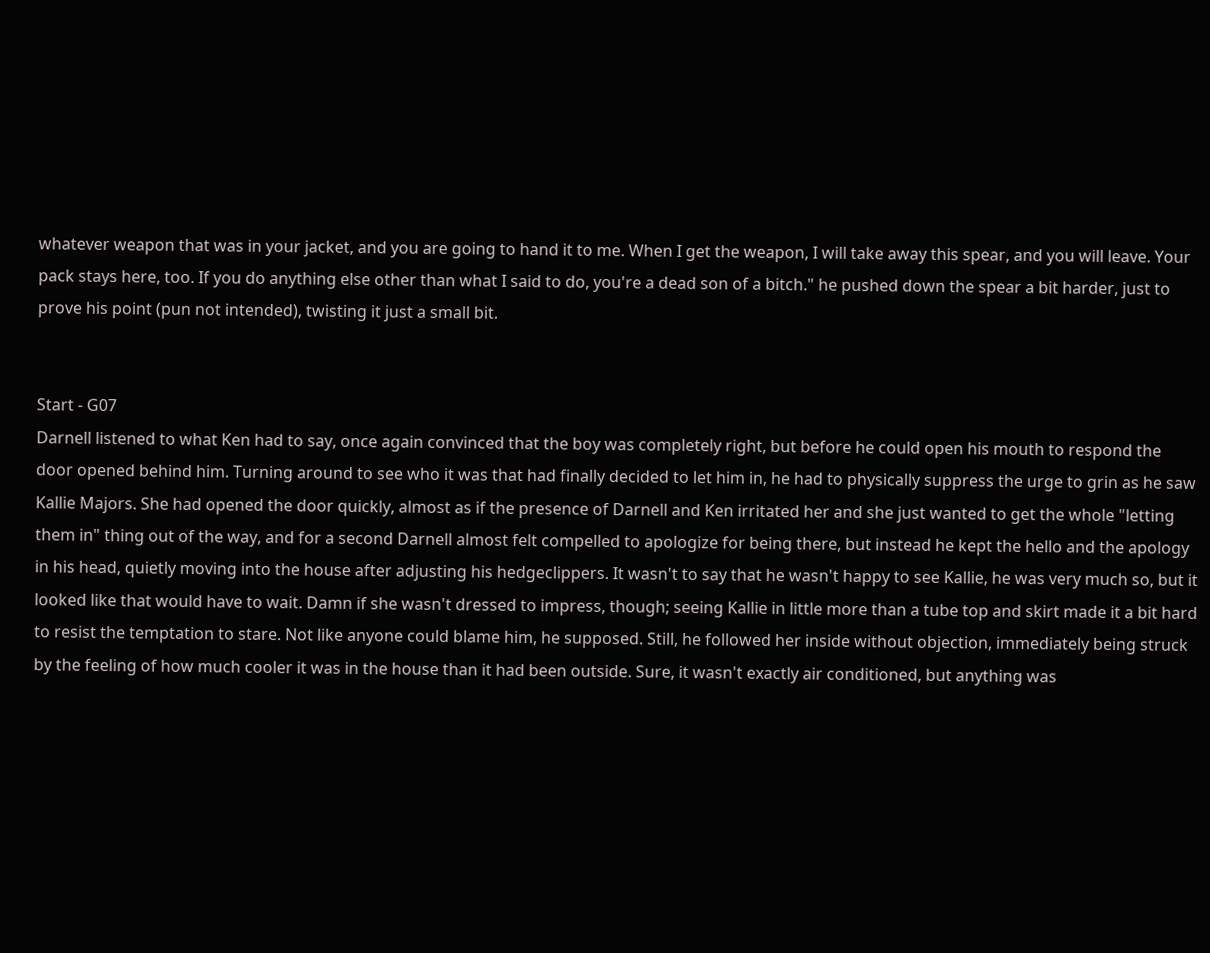whatever weapon that was in your jacket, and you are going to hand it to me. When I get the weapon, I will take away this spear, and you will leave. Your pack stays here, too. If you do anything else other than what I said to do, you're a dead son of a bitch." he pushed down the spear a bit harder, just to prove his point (pun not intended), twisting it just a small bit.


Start - G07
Darnell listened to what Ken had to say, once again convinced that the boy was completely right, but before he could open his mouth to respond the door opened behind him. Turning around to see who it was that had finally decided to let him in, he had to physically suppress the urge to grin as he saw Kallie Majors. She had opened the door quickly, almost as if the presence of Darnell and Ken irritated her and she just wanted to get the whole "letting them in" thing out of the way, and for a second Darnell almost felt compelled to apologize for being there, but instead he kept the hello and the apology in his head, quietly moving into the house after adjusting his hedgeclippers. It wasn't to say that he wasn't happy to see Kallie, he was very much so, but it looked like that would have to wait. Damn if she wasn't dressed to impress, though; seeing Kallie in little more than a tube top and skirt made it a bit hard to resist the temptation to stare. Not like anyone could blame him, he supposed. Still, he followed her inside without objection, immediately being struck by the feeling of how much cooler it was in the house than it had been outside. Sure, it wasn't exactly air conditioned, but anything was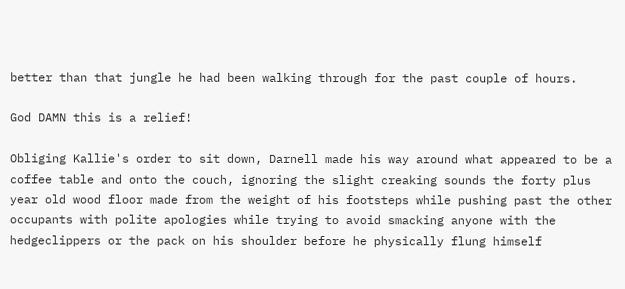better than that jungle he had been walking through for the past couple of hours.

God DAMN this is a relief!

Obliging Kallie's order to sit down, Darnell made his way around what appeared to be a coffee table and onto the couch, ignoring the slight creaking sounds the forty plus year old wood floor made from the weight of his footsteps while pushing past the other occupants with polite apologies while trying to avoid smacking anyone with the hedgeclippers or the pack on his shoulder before he physically flung himself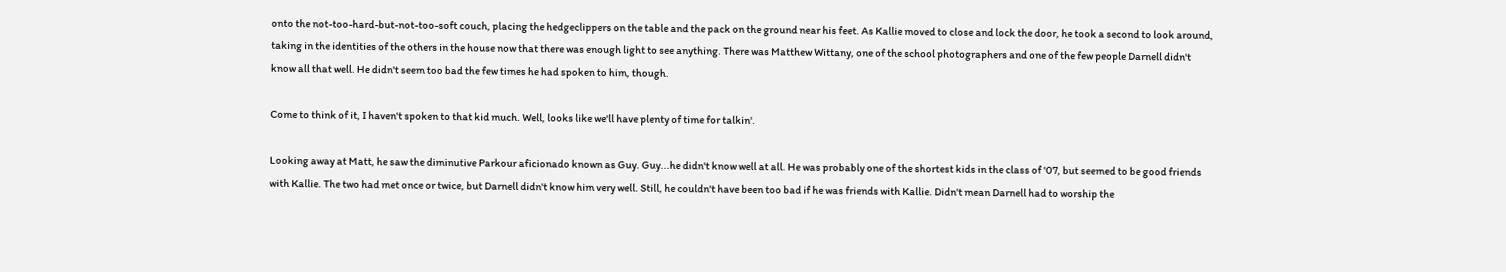onto the not-too-hard-but-not-too-soft couch, placing the hedgeclippers on the table and the pack on the ground near his feet. As Kallie moved to close and lock the door, he took a second to look around, taking in the identities of the others in the house now that there was enough light to see anything. There was Matthew Wittany, one of the school photographers and one of the few people Darnell didn't know all that well. He didn't seem too bad the few times he had spoken to him, though.

Come to think of it, I haven't spoken to that kid much. Well, looks like we'll have plenty of time for talkin'.

Looking away at Matt, he saw the diminutive Parkour aficionado known as Guy. Guy...he didn't know well at all. He was probably one of the shortest kids in the class of '07, but seemed to be good friends with Kallie. The two had met once or twice, but Darnell didn't know him very well. Still, he couldn't have been too bad if he was friends with Kallie. Didn't mean Darnell had to worship the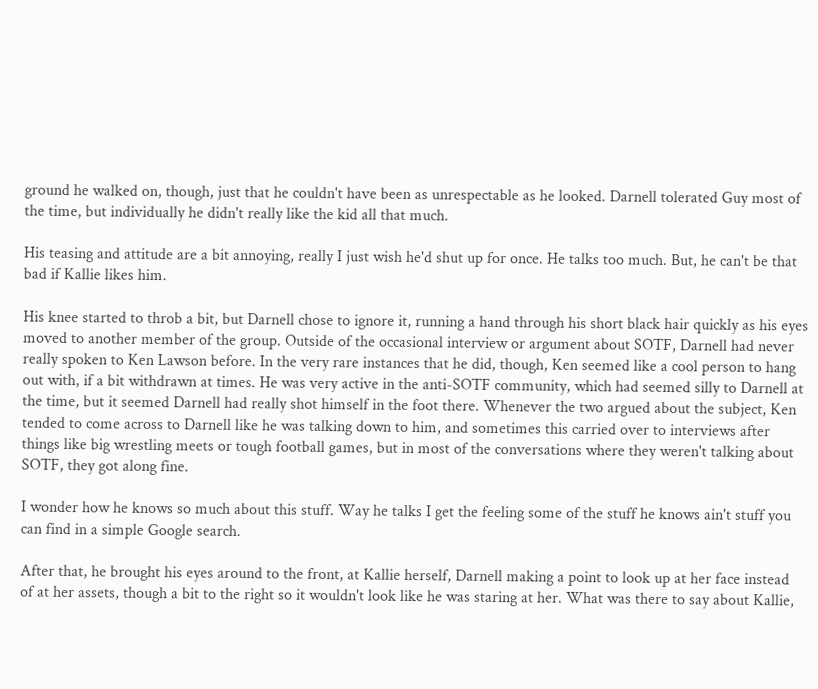ground he walked on, though, just that he couldn't have been as unrespectable as he looked. Darnell tolerated Guy most of the time, but individually he didn't really like the kid all that much.

His teasing and attitude are a bit annoying, really I just wish he'd shut up for once. He talks too much. But, he can't be that bad if Kallie likes him.

His knee started to throb a bit, but Darnell chose to ignore it, running a hand through his short black hair quickly as his eyes moved to another member of the group. Outside of the occasional interview or argument about SOTF, Darnell had never really spoken to Ken Lawson before. In the very rare instances that he did, though, Ken seemed like a cool person to hang out with, if a bit withdrawn at times. He was very active in the anti-SOTF community, which had seemed silly to Darnell at the time, but it seemed Darnell had really shot himself in the foot there. Whenever the two argued about the subject, Ken tended to come across to Darnell like he was talking down to him, and sometimes this carried over to interviews after things like big wrestling meets or tough football games, but in most of the conversations where they weren't talking about SOTF, they got along fine.

I wonder how he knows so much about this stuff. Way he talks I get the feeling some of the stuff he knows ain't stuff you can find in a simple Google search.

After that, he brought his eyes around to the front, at Kallie herself, Darnell making a point to look up at her face instead of at her assets, though a bit to the right so it wouldn't look like he was staring at her. What was there to say about Kallie,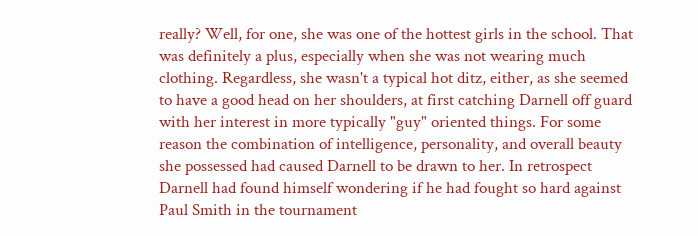really? Well, for one, she was one of the hottest girls in the school. That was definitely a plus, especially when she was not wearing much clothing. Regardless, she wasn't a typical hot ditz, either, as she seemed to have a good head on her shoulders, at first catching Darnell off guard with her interest in more typically "guy" oriented things. For some reason the combination of intelligence, personality, and overall beauty she possessed had caused Darnell to be drawn to her. In retrospect Darnell had found himself wondering if he had fought so hard against Paul Smith in the tournament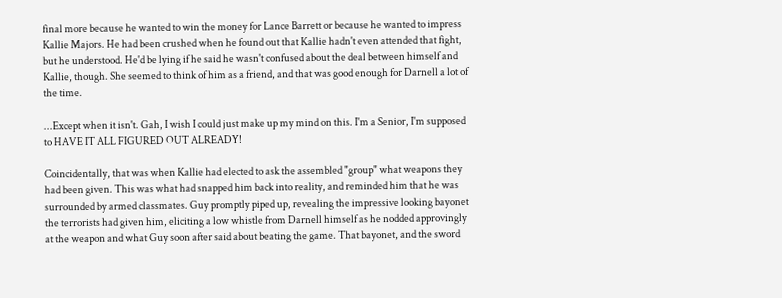final more because he wanted to win the money for Lance Barrett or because he wanted to impress Kallie Majors. He had been crushed when he found out that Kallie hadn't even attended that fight, but he understood. He'd be lying if he said he wasn't confused about the deal between himself and Kallie, though. She seemed to think of him as a friend, and that was good enough for Darnell a lot of the time.

...Except when it isn't. Gah, I wish I could just make up my mind on this. I'm a Senior, I'm supposed to HAVE IT ALL FIGURED OUT ALREADY!

Coincidentally, that was when Kallie had elected to ask the assembled "group" what weapons they had been given. This was what had snapped him back into reality, and reminded him that he was surrounded by armed classmates. Guy promptly piped up, revealing the impressive looking bayonet the terrorists had given him, eliciting a low whistle from Darnell himself as he nodded approvingly at the weapon and what Guy soon after said about beating the game. That bayonet, and the sword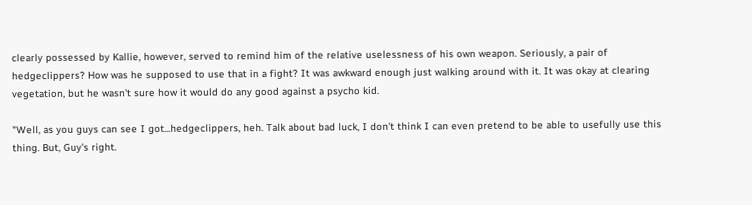clearly possessed by Kallie, however, served to remind him of the relative uselessness of his own weapon. Seriously, a pair of hedgeclippers? How was he supposed to use that in a fight? It was awkward enough just walking around with it. It was okay at clearing vegetation, but he wasn't sure how it would do any good against a psycho kid.

"Well, as you guys can see I got...hedgeclippers, heh. Talk about bad luck, I don't think I can even pretend to be able to usefully use this thing. But, Guy's right.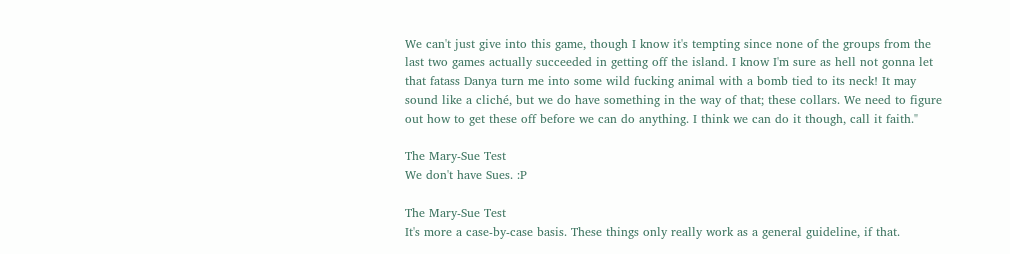We can't just give into this game, though I know it's tempting since none of the groups from the last two games actually succeeded in getting off the island. I know I'm sure as hell not gonna let that fatass Danya turn me into some wild fucking animal with a bomb tied to its neck! It may sound like a cliché, but we do have something in the way of that; these collars. We need to figure out how to get these off before we can do anything. I think we can do it though, call it faith."

The Mary-Sue Test
We don't have Sues. :P

The Mary-Sue Test
It's more a case-by-case basis. These things only really work as a general guideline, if that.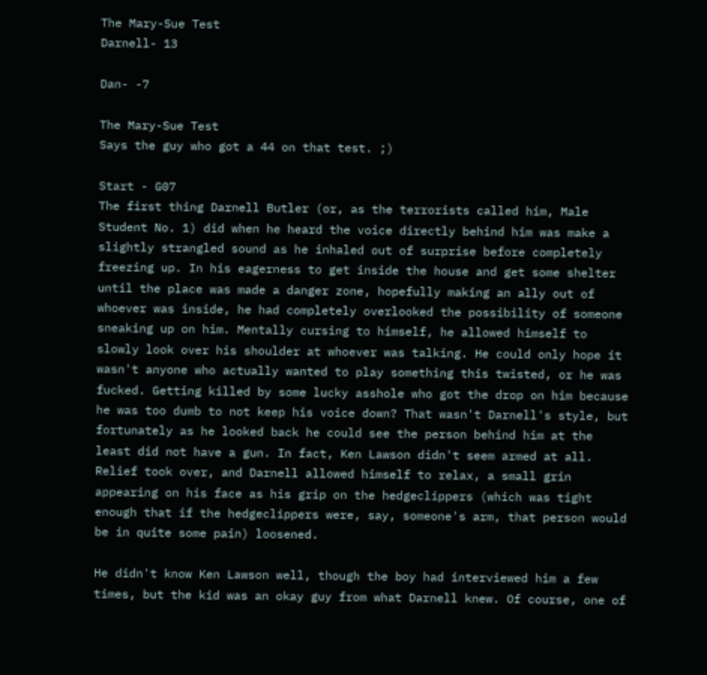The Mary-Sue Test
Darnell- 13

Dan- -7

The Mary-Sue Test
Says the guy who got a 44 on that test. ;)

Start - G07
The first thing Darnell Butler (or, as the terrorists called him, Male Student No. 1) did when he heard the voice directly behind him was make a slightly strangled sound as he inhaled out of surprise before completely freezing up. In his eagerness to get inside the house and get some shelter until the place was made a danger zone, hopefully making an ally out of whoever was inside, he had completely overlooked the possibility of someone sneaking up on him. Mentally cursing to himself, he allowed himself to slowly look over his shoulder at whoever was talking. He could only hope it wasn't anyone who actually wanted to play something this twisted, or he was fucked. Getting killed by some lucky asshole who got the drop on him because he was too dumb to not keep his voice down? That wasn't Darnell's style, but fortunately as he looked back he could see the person behind him at the least did not have a gun. In fact, Ken Lawson didn't seem armed at all. Relief took over, and Darnell allowed himself to relax, a small grin appearing on his face as his grip on the hedgeclippers (which was tight enough that if the hedgeclippers were, say, someone's arm, that person would be in quite some pain) loosened.

He didn't know Ken Lawson well, though the boy had interviewed him a few times, but the kid was an okay guy from what Darnell knew. Of course, one of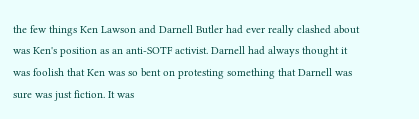the few things Ken Lawson and Darnell Butler had ever really clashed about was Ken's position as an anti-SOTF activist. Darnell had always thought it was foolish that Ken was so bent on protesting something that Darnell was sure was just fiction. It was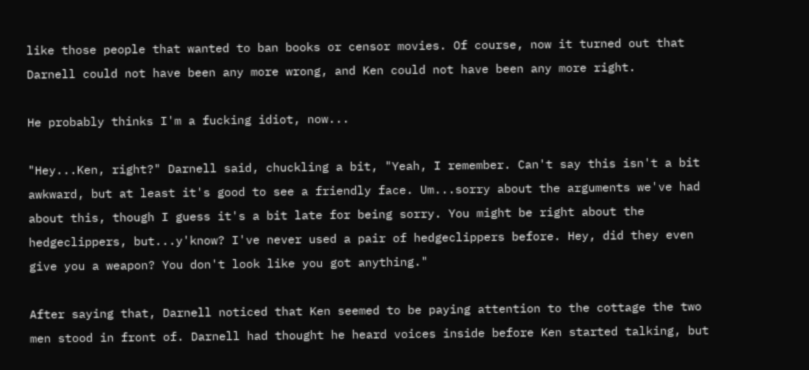like those people that wanted to ban books or censor movies. Of course, now it turned out that Darnell could not have been any more wrong, and Ken could not have been any more right.

He probably thinks I'm a fucking idiot, now...

"Hey...Ken, right?" Darnell said, chuckling a bit, "Yeah, I remember. Can't say this isn't a bit awkward, but at least it's good to see a friendly face. Um...sorry about the arguments we've had about this, though I guess it's a bit late for being sorry. You might be right about the hedgeclippers, but...y'know? I've never used a pair of hedgeclippers before. Hey, did they even give you a weapon? You don't look like you got anything."

After saying that, Darnell noticed that Ken seemed to be paying attention to the cottage the two men stood in front of. Darnell had thought he heard voices inside before Ken started talking, but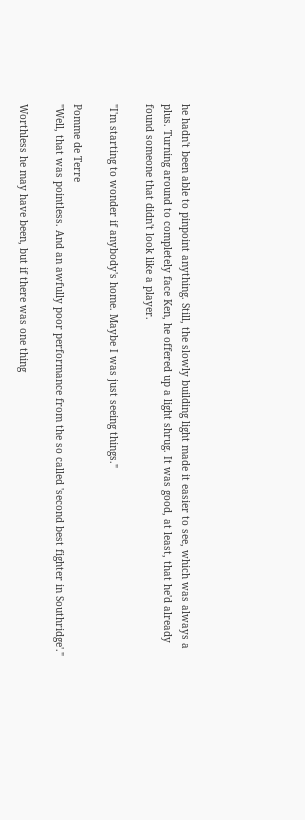he hadn't been able to pinpoint anything. Still, the slowly building light made it easier to see, which was always a plus. Turning around to completely face Ken, he offered up a light shrug. It was good, at least, that he'd already found someone that didn't look like a player.

"I'm starting to wonder if anybody's home. Maybe I was just seeing things."

Pomme de Terre
"Well, that was pointless. And an awfully poor performance from the so called 'second best fighter in Southridge'."

Worthless he may have been, but if there was one thing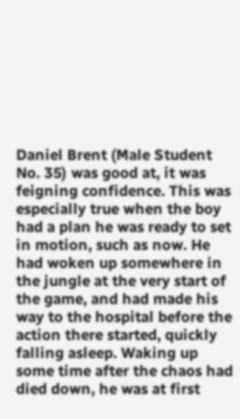Daniel Brent (Male Student No. 35) was good at, it was feigning confidence. This was especially true when the boy had a plan he was ready to set in motion, such as now. He had woken up somewhere in the jungle at the very start of the game, and had made his way to the hospital before the action there started, quickly falling asleep. Waking up some time after the chaos had died down, he was at first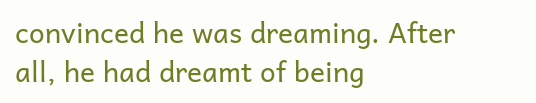convinced he was dreaming. After all, he had dreamt of being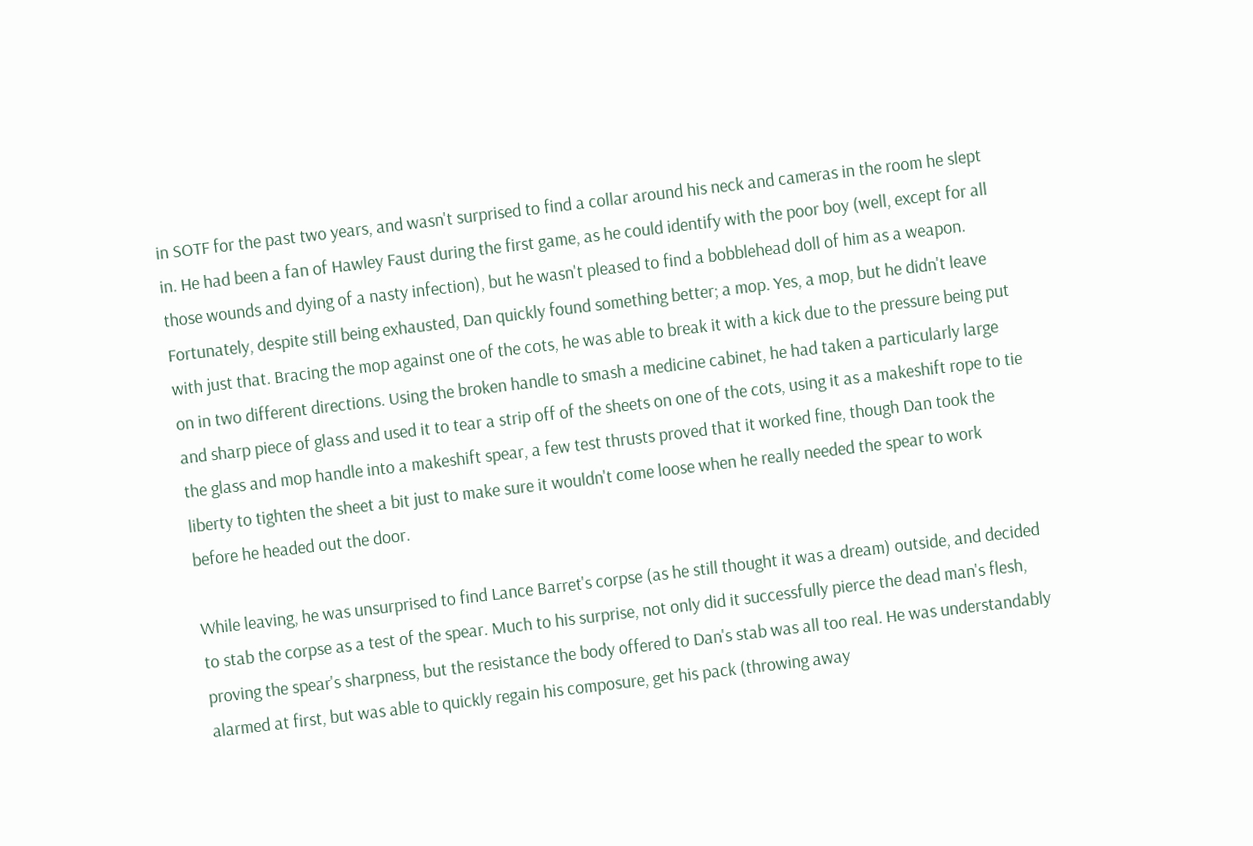in SOTF for the past two years, and wasn't surprised to find a collar around his neck and cameras in the room he slept in. He had been a fan of Hawley Faust during the first game, as he could identify with the poor boy (well, except for all those wounds and dying of a nasty infection), but he wasn't pleased to find a bobblehead doll of him as a weapon. Fortunately, despite still being exhausted, Dan quickly found something better; a mop. Yes, a mop, but he didn't leave with just that. Bracing the mop against one of the cots, he was able to break it with a kick due to the pressure being put on in two different directions. Using the broken handle to smash a medicine cabinet, he had taken a particularly large and sharp piece of glass and used it to tear a strip off of the sheets on one of the cots, using it as a makeshift rope to tie the glass and mop handle into a makeshift spear, a few test thrusts proved that it worked fine, though Dan took the liberty to tighten the sheet a bit just to make sure it wouldn't come loose when he really needed the spear to work before he headed out the door.

While leaving, he was unsurprised to find Lance Barret's corpse (as he still thought it was a dream) outside, and decided to stab the corpse as a test of the spear. Much to his surprise, not only did it successfully pierce the dead man's flesh, proving the spear's sharpness, but the resistance the body offered to Dan's stab was all too real. He was understandably alarmed at first, but was able to quickly regain his composure, get his pack (throwing away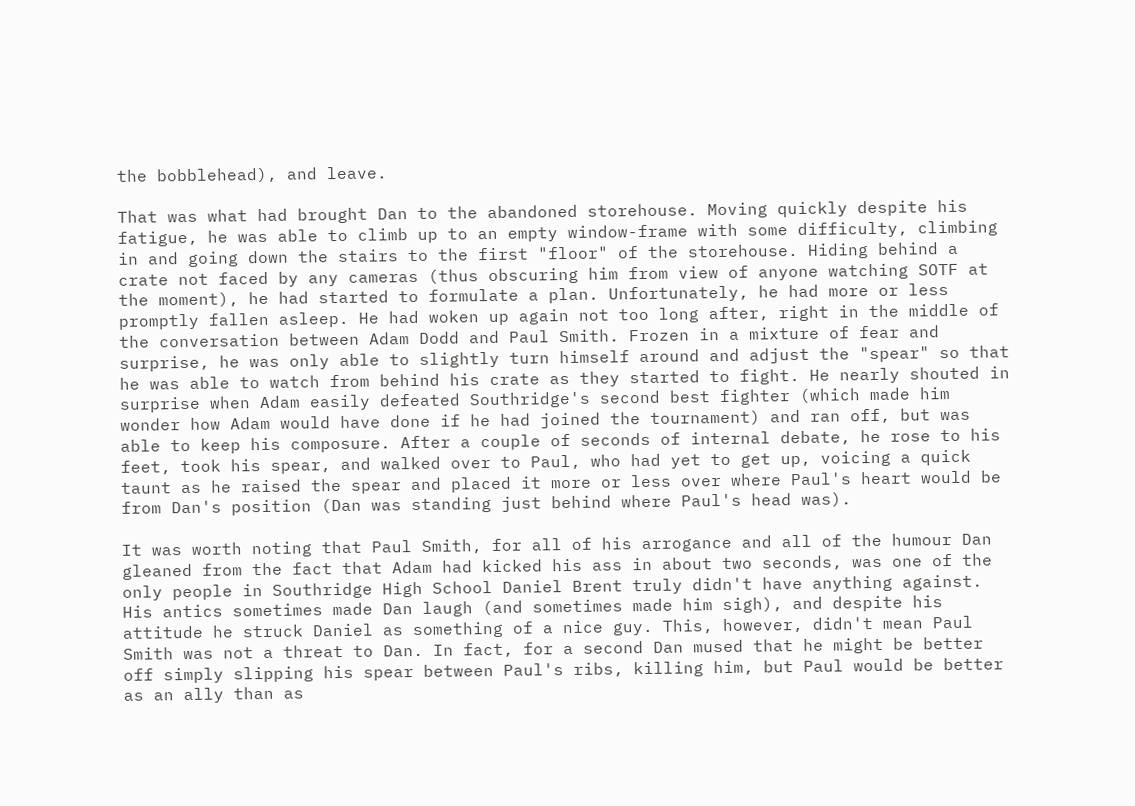the bobblehead), and leave.

That was what had brought Dan to the abandoned storehouse. Moving quickly despite his fatigue, he was able to climb up to an empty window-frame with some difficulty, climbing in and going down the stairs to the first "floor" of the storehouse. Hiding behind a crate not faced by any cameras (thus obscuring him from view of anyone watching SOTF at the moment), he had started to formulate a plan. Unfortunately, he had more or less promptly fallen asleep. He had woken up again not too long after, right in the middle of the conversation between Adam Dodd and Paul Smith. Frozen in a mixture of fear and surprise, he was only able to slightly turn himself around and adjust the "spear" so that he was able to watch from behind his crate as they started to fight. He nearly shouted in surprise when Adam easily defeated Southridge's second best fighter (which made him wonder how Adam would have done if he had joined the tournament) and ran off, but was able to keep his composure. After a couple of seconds of internal debate, he rose to his feet, took his spear, and walked over to Paul, who had yet to get up, voicing a quick taunt as he raised the spear and placed it more or less over where Paul's heart would be from Dan's position (Dan was standing just behind where Paul's head was).

It was worth noting that Paul Smith, for all of his arrogance and all of the humour Dan gleaned from the fact that Adam had kicked his ass in about two seconds, was one of the only people in Southridge High School Daniel Brent truly didn't have anything against. His antics sometimes made Dan laugh (and sometimes made him sigh), and despite his attitude he struck Daniel as something of a nice guy. This, however, didn't mean Paul Smith was not a threat to Dan. In fact, for a second Dan mused that he might be better off simply slipping his spear between Paul's ribs, killing him, but Paul would be better as an ally than as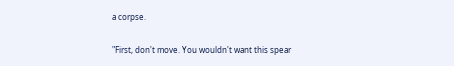a corpse.

"First, don't move. You wouldn't want this spear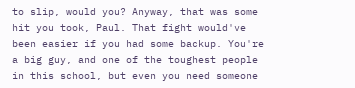to slip, would you? Anyway, that was some hit you took, Paul. That fight would've been easier if you had some backup. You're a big guy, and one of the toughest people in this school, but even you need someone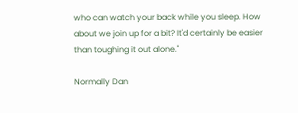who can watch your back while you sleep. How about we join up for a bit? It'd certainly be easier than toughing it out alone."

Normally Dan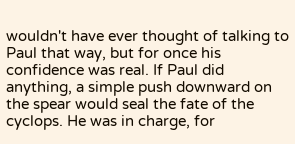wouldn't have ever thought of talking to Paul that way, but for once his confidence was real. If Paul did anything, a simple push downward on the spear would seal the fate of the cyclops. He was in charge, for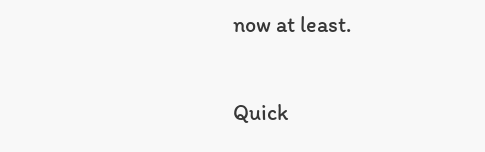now at least.

Quick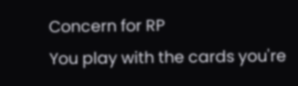Concern for RP
You play with the cards you're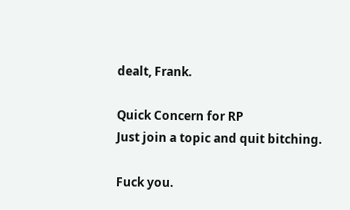dealt, Frank.

Quick Concern for RP
Just join a topic and quit bitching.

Fuck you.